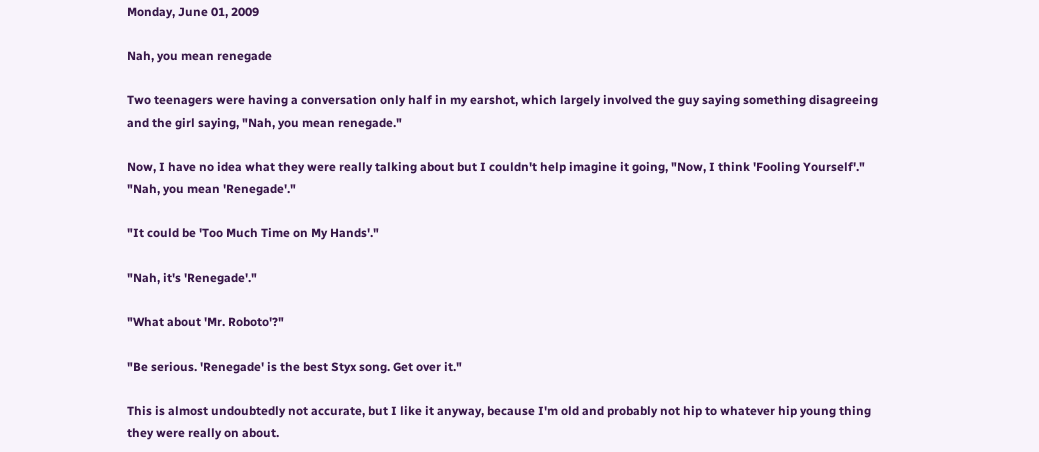Monday, June 01, 2009

Nah, you mean renegade

Two teenagers were having a conversation only half in my earshot, which largely involved the guy saying something disagreeing and the girl saying, "Nah, you mean renegade."

Now, I have no idea what they were really talking about but I couldn't help imagine it going, "Now, I think 'Fooling Yourself'." "Nah, you mean 'Renegade'."

"It could be 'Too Much Time on My Hands'."

"Nah, it's 'Renegade'."

"What about 'Mr. Roboto'?"

"Be serious. 'Renegade' is the best Styx song. Get over it."

This is almost undoubtedly not accurate, but I like it anyway, because I'm old and probably not hip to whatever hip young thing they were really on about.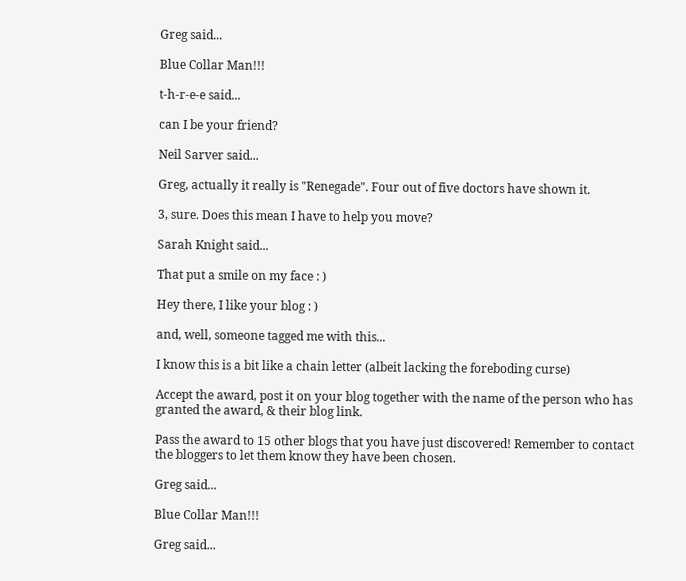Greg said...

Blue Collar Man!!!

t-h-r-e-e said...

can I be your friend?

Neil Sarver said...

Greg, actually it really is "Renegade". Four out of five doctors have shown it.

3, sure. Does this mean I have to help you move?

Sarah Knight said...

That put a smile on my face : )

Hey there, I like your blog : )

and, well, someone tagged me with this...

I know this is a bit like a chain letter (albeit lacking the foreboding curse)

Accept the award, post it on your blog together with the name of the person who has granted the award, & their blog link.

Pass the award to 15 other blogs that you have just discovered! Remember to contact the bloggers to let them know they have been chosen.

Greg said...

Blue Collar Man!!!

Greg said...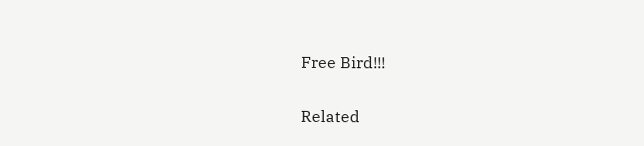Free Bird!!!

Related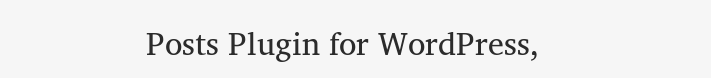Posts Plugin for WordPress,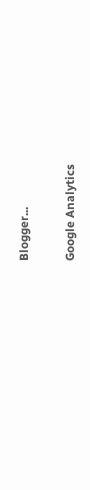Blogger...

Google Analytics